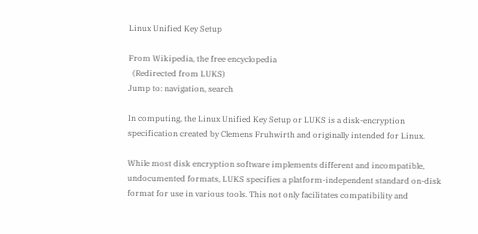Linux Unified Key Setup

From Wikipedia, the free encyclopedia
  (Redirected from LUKS)
Jump to: navigation, search

In computing, the Linux Unified Key Setup or LUKS is a disk-encryption specification created by Clemens Fruhwirth and originally intended for Linux.

While most disk encryption software implements different and incompatible, undocumented formats, LUKS specifies a platform-independent standard on-disk format for use in various tools. This not only facilitates compatibility and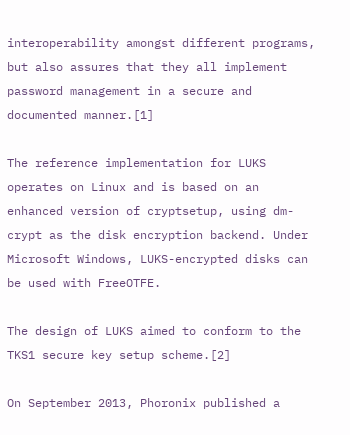interoperability amongst different programs, but also assures that they all implement password management in a secure and documented manner.[1]

The reference implementation for LUKS operates on Linux and is based on an enhanced version of cryptsetup, using dm-crypt as the disk encryption backend. Under Microsoft Windows, LUKS-encrypted disks can be used with FreeOTFE.

The design of LUKS aimed to conform to the TKS1 secure key setup scheme.[2]

On September 2013, Phoronix published a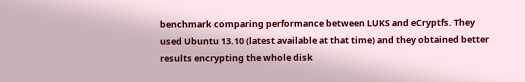benchmark comparing performance between LUKS and eCryptfs. They used Ubuntu 13.10 (latest available at that time) and they obtained better results encrypting the whole disk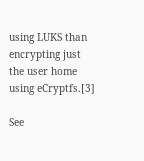using LUKS than encrypting just the user home using eCryptfs.[3]

See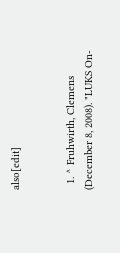also[edit]


  1. ^ Fruhwirth, Clemens (December 8, 2008). "LUKS On-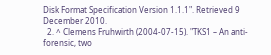Disk Format Specification Version 1.1.1". Retrieved 9 December 2010.
  2. ^ Clemens Fruhwirth (2004-07-15). "TKS1 – An anti-forensic, two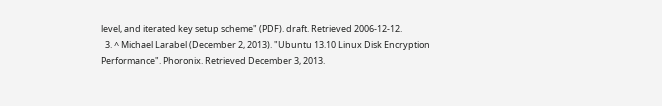level, and iterated key setup scheme" (PDF). draft. Retrieved 2006-12-12.
  3. ^ Michael Larabel (December 2, 2013). "Ubuntu 13.10 Linux Disk Encryption Performance". Phoronix. Retrieved December 3, 2013.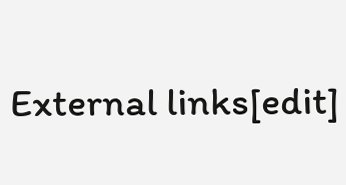External links[edit]